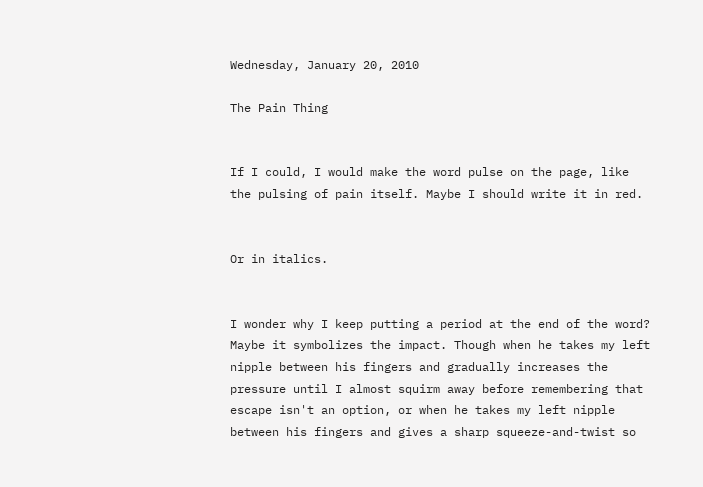Wednesday, January 20, 2010

The Pain Thing


If I could, I would make the word pulse on the page, like the pulsing of pain itself. Maybe I should write it in red.


Or in italics.


I wonder why I keep putting a period at the end of the word? Maybe it symbolizes the impact. Though when he takes my left nipple between his fingers and gradually increases the pressure until I almost squirm away before remembering that escape isn't an option, or when he takes my left nipple between his fingers and gives a sharp squeeze-and-twist so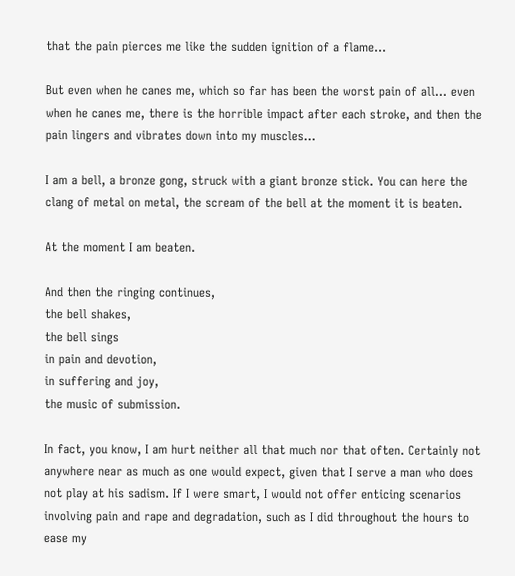that the pain pierces me like the sudden ignition of a flame...

But even when he canes me, which so far has been the worst pain of all... even when he canes me, there is the horrible impact after each stroke, and then the pain lingers and vibrates down into my muscles...

I am a bell, a bronze gong, struck with a giant bronze stick. You can here the clang of metal on metal, the scream of the bell at the moment it is beaten.

At the moment I am beaten.

And then the ringing continues,
the bell shakes,
the bell sings
in pain and devotion,
in suffering and joy,
the music of submission.

In fact, you know, I am hurt neither all that much nor that often. Certainly not anywhere near as much as one would expect, given that I serve a man who does not play at his sadism. If I were smart, I would not offer enticing scenarios involving pain and rape and degradation, such as I did throughout the hours to ease my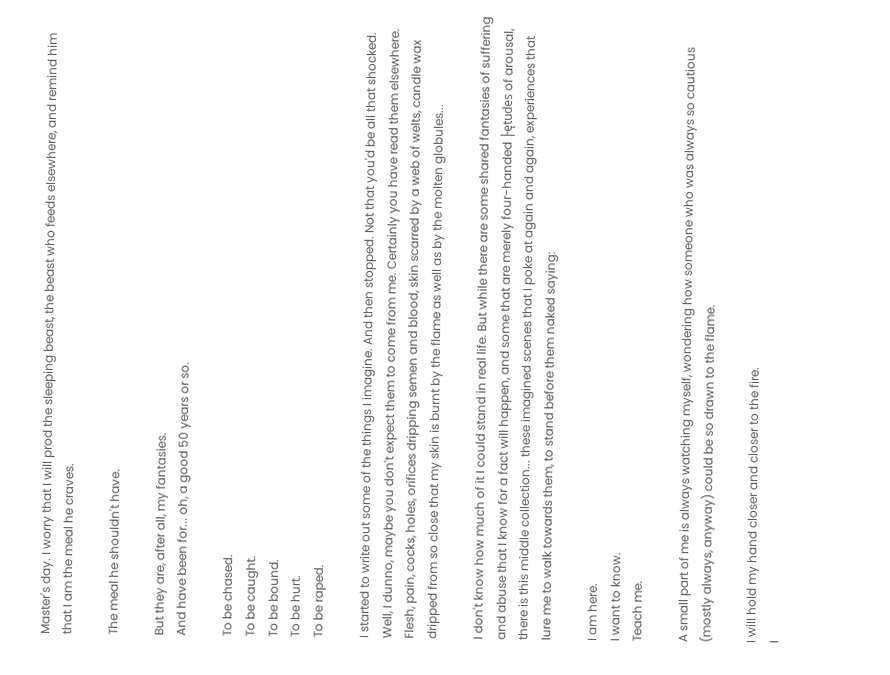Master's day. I worry that I will prod the sleeping beast, the beast who feeds elsewhere, and remind him that I am the meal he craves.

The meal he shouldn't have.

But they are, after all, my fantasies.
And have been for... oh, a good 50 years or so.

To be chased.
To be caught.
To be bound.
To be hurt.
To be raped.

I started to write out some of the things I imagine. And then stopped. Not that you'd be all that shocked. Well, I dunno, maybe you don't expect them to come from me. Certainly you have read them elsewhere. Flesh, pain, cocks, holes, orifices dripping semen and blood, skin scarred by a web of welts, candle wax dripped from so close that my skin is burnt by the flame as well as by the molten globules...

I don't know how much of it I could stand in real life. But while there are some shared fantasies of suffering and abuse that I know for a fact will happen, and some that are merely four-handed ├ętudes of arousal, there is this middle collection... these imagined scenes that I poke at again and again, experiences that lure me to walk towards them, to stand before them naked saying:

I am here.
I want to know.
Teach me.

A small part of me is always watching myself, wondering how someone who was always so cautious (mostly always, anyway) could be so drawn to the flame.

I will hold my hand closer and closer to the fire.
I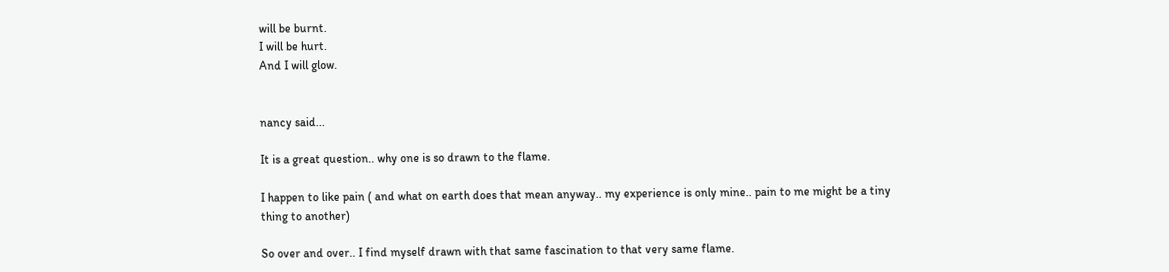will be burnt.
I will be hurt.
And I will glow.


nancy said...

It is a great question.. why one is so drawn to the flame.

I happen to like pain ( and what on earth does that mean anyway.. my experience is only mine.. pain to me might be a tiny thing to another)

So over and over.. I find myself drawn with that same fascination to that very same flame.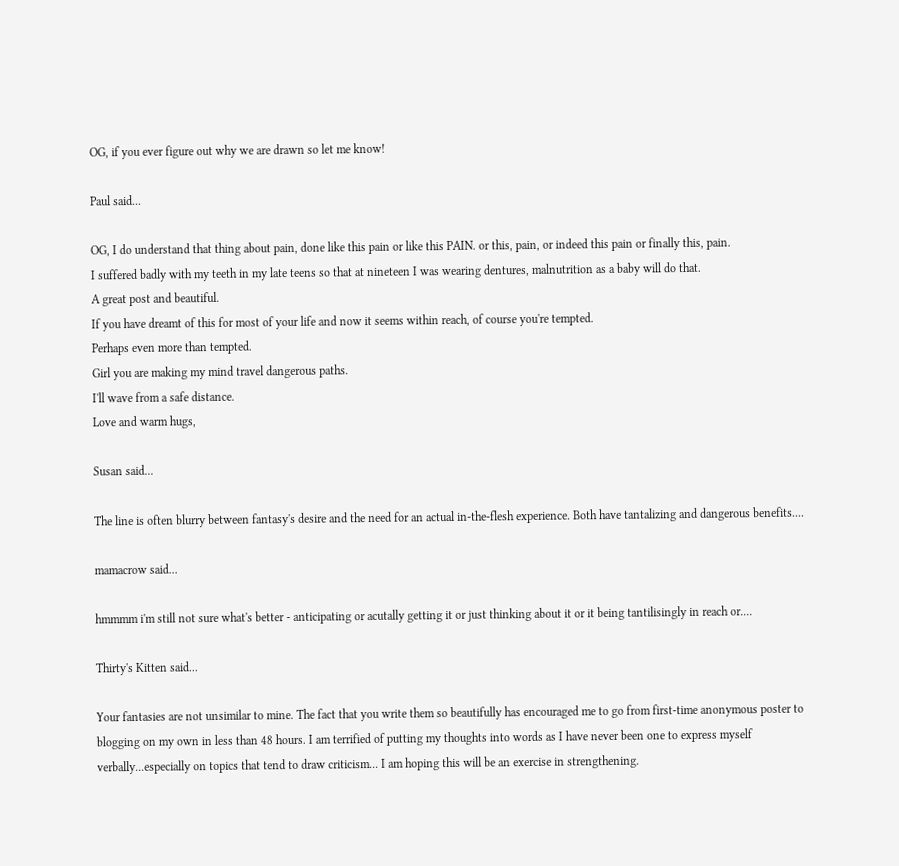OG, if you ever figure out why we are drawn so let me know!

Paul said...

OG, I do understand that thing about pain, done like this pain or like this PAIN. or this, pain, or indeed this pain or finally this, pain.
I suffered badly with my teeth in my late teens so that at nineteen I was wearing dentures, malnutrition as a baby will do that.
A great post and beautiful.
If you have dreamt of this for most of your life and now it seems within reach, of course you're tempted.
Perhaps even more than tempted.
Girl you are making my mind travel dangerous paths.
I'll wave from a safe distance.
Love and warm hugs,

Susan said...

The line is often blurry between fantasy's desire and the need for an actual in-the-flesh experience. Both have tantalizing and dangerous benefits....

mamacrow said...

hmmmm i'm still not sure what's better - anticipating or acutally getting it or just thinking about it or it being tantilisingly in reach or....

Thirty's Kitten said...

Your fantasies are not unsimilar to mine. The fact that you write them so beautifully has encouraged me to go from first-time anonymous poster to blogging on my own in less than 48 hours. I am terrified of putting my thoughts into words as I have never been one to express myself verbally...especially on topics that tend to draw criticism... I am hoping this will be an exercise in strengthening.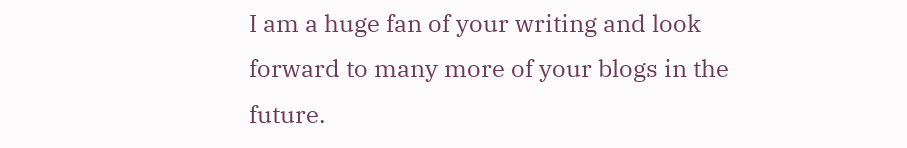I am a huge fan of your writing and look forward to many more of your blogs in the future.